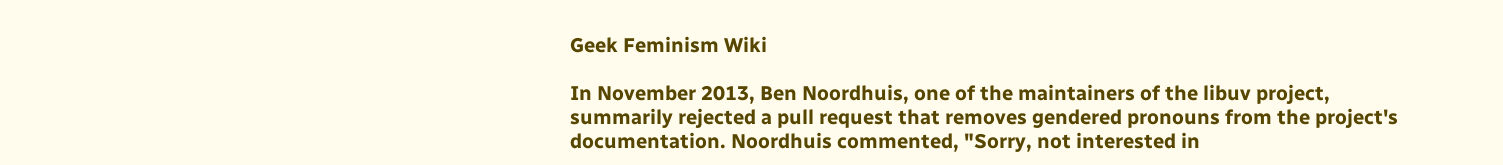Geek Feminism Wiki

In November 2013, Ben Noordhuis, one of the maintainers of the libuv project, summarily rejected a pull request that removes gendered pronouns from the project's documentation. Noordhuis commented, "Sorry, not interested in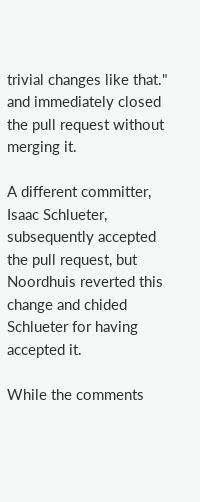trivial changes like that." and immediately closed the pull request without merging it.

A different committer, Isaac Schlueter, subsequently accepted the pull request, but Noordhuis reverted this change and chided Schlueter for having accepted it.

While the comments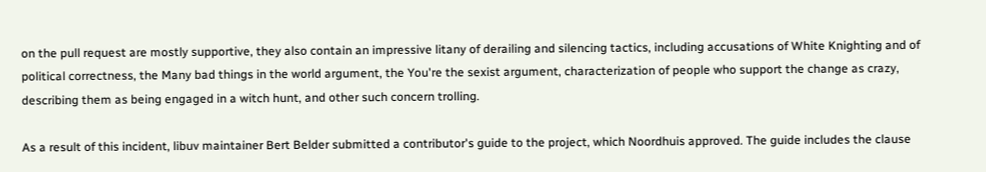on the pull request are mostly supportive, they also contain an impressive litany of derailing and silencing tactics, including accusations of White Knighting and of political correctness, the Many bad things in the world argument, the You're the sexist argument, characterization of people who support the change as crazy, describing them as being engaged in a witch hunt, and other such concern trolling.

As a result of this incident, libuv maintainer Bert Belder submitted a contributor's guide to the project, which Noordhuis approved. The guide includes the clause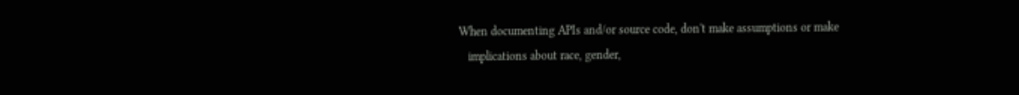When documenting APIs and/or source code, don't make assumptions or make
   implications about race, gender,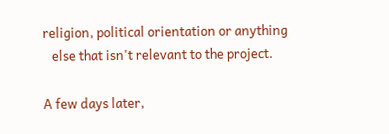religion, political orientation or anything
   else that isn't relevant to the project.

A few days later,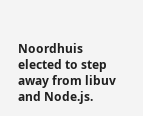Noordhuis elected to step away from libuv and Node.js.